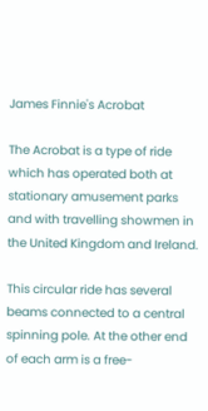James Finnie's Acrobat

The Acrobat is a type of ride which has operated both at stationary amusement parks and with travelling showmen in the United Kingdom and Ireland.

This circular ride has several beams connected to a central spinning pole. At the other end of each arm is a free-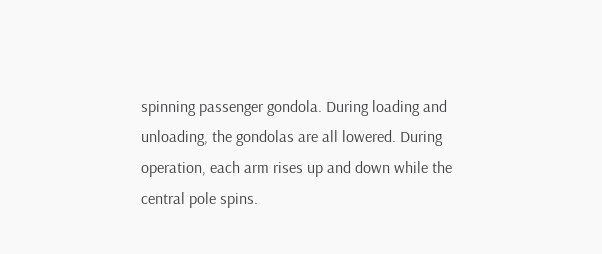spinning passenger gondola. During loading and unloading, the gondolas are all lowered. During operation, each arm rises up and down while the central pole spins.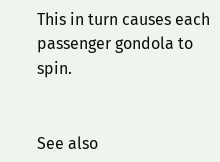This in turn causes each passenger gondola to spin.


See also